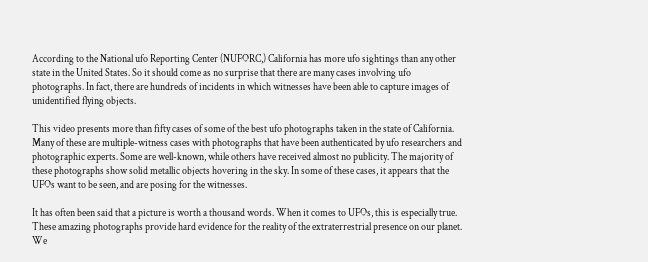According to the National ufo Reporting Center (NUFORC,) California has more ufo sightings than any other state in the United States. So it should come as no surprise that there are many cases involving ufo photographs. In fact, there are hundreds of incidents in which witnesses have been able to capture images of unidentified flying objects.

This video presents more than fifty cases of some of the best ufo photographs taken in the state of California. Many of these are multiple-witness cases with photographs that have been authenticated by ufo researchers and photographic experts. Some are well-known, while others have received almost no publicity. The majority of these photographs show solid metallic objects hovering in the sky. In some of these cases, it appears that the UFOs want to be seen, and are posing for the witnesses.

It has often been said that a picture is worth a thousand words. When it comes to UFOs, this is especially true. These amazing photographs provide hard evidence for the reality of the extraterrestrial presence on our planet. We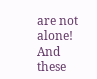are not alone! And these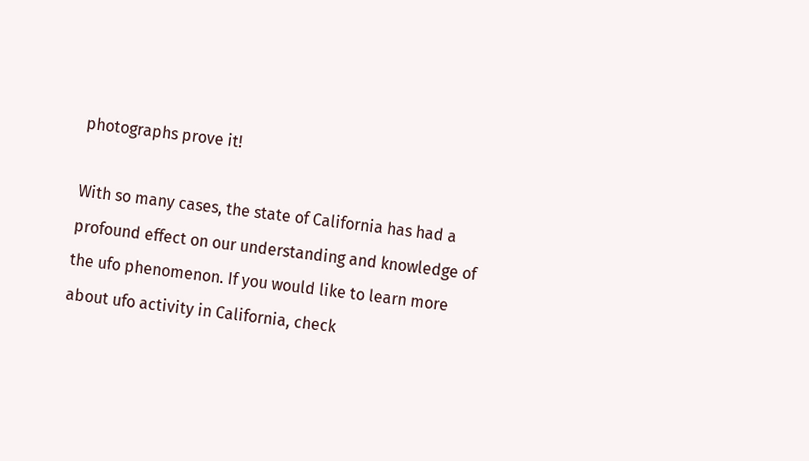photographs prove it!

With so many cases, the state of California has had a profound effect on our understanding and knowledge of the ufo phenomenon. If you would like to learn more about ufo activity in California, check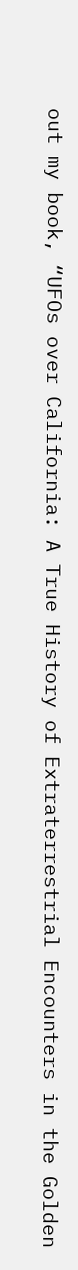out my book, “UFOs over California: A True History of Extraterrestrial Encounters in the Golden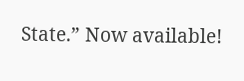State.” Now available!